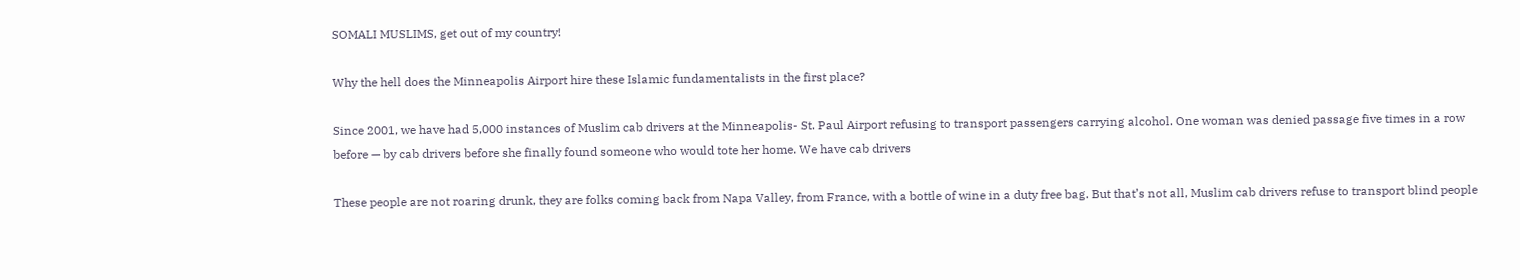SOMALI MUSLIMS, get out of my country!

Why the hell does the Minneapolis Airport hire these Islamic fundamentalists in the first place?

Since 2001, we have had 5,000 instances of Muslim cab drivers at the Minneapolis- St. Paul Airport refusing to transport passengers carrying alcohol. One woman was denied passage five times in a row before — by cab drivers before she finally found someone who would tote her home. We have cab drivers

These people are not roaring drunk, they are folks coming back from Napa Valley, from France, with a bottle of wine in a duty free bag. But that’s not all, Muslim cab drivers refuse to transport blind people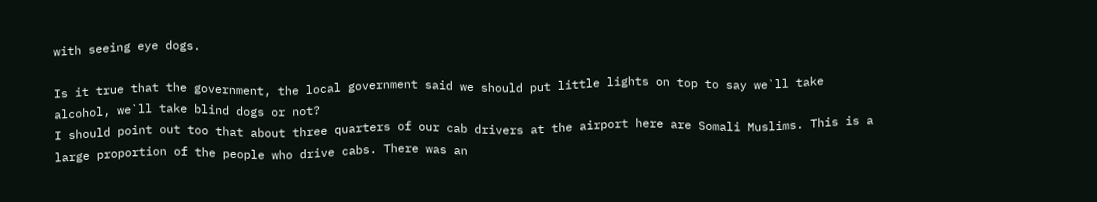with seeing eye dogs.

Is it true that the government, the local government said we should put little lights on top to say we`ll take alcohol, we`ll take blind dogs or not?
I should point out too that about three quarters of our cab drivers at the airport here are Somali Muslims. This is a large proportion of the people who drive cabs. There was an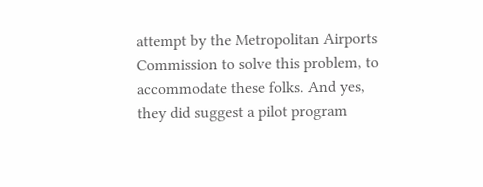attempt by the Metropolitan Airports Commission to solve this problem, to accommodate these folks. And yes, they did suggest a pilot program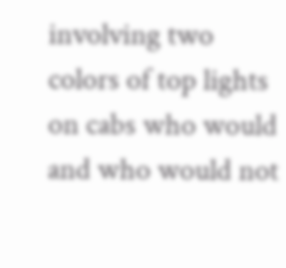involving two colors of top lights on cabs who would and who would not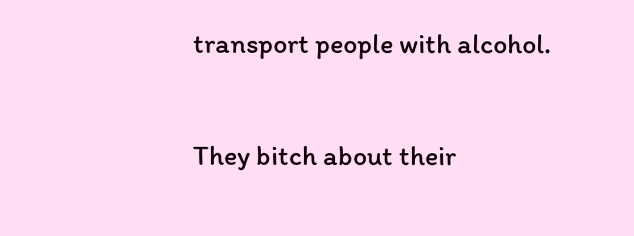transport people with alcohol.

They bitch about their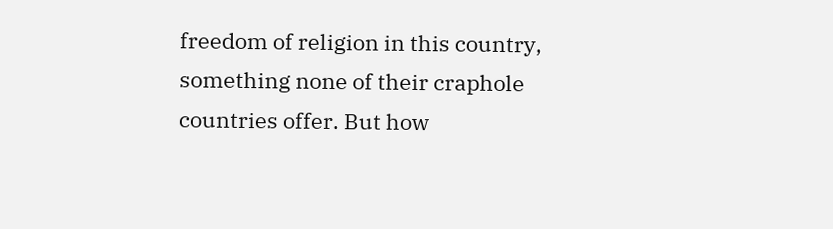freedom of religion in this country, something none of their craphole countries offer. But how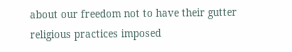about our freedom not to have their gutter religious practices imposed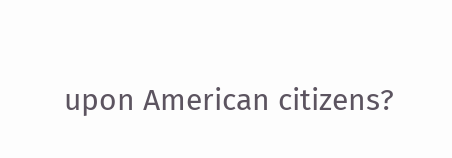upon American citizens?